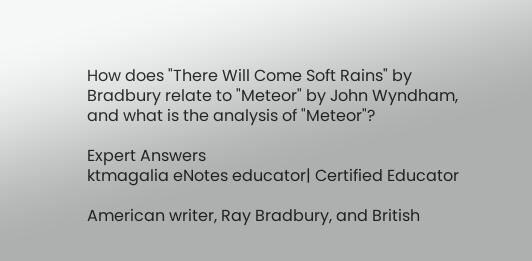How does "There Will Come Soft Rains" by Bradbury relate to "Meteor" by John Wyndham, and what is the analysis of "Meteor"?

Expert Answers
ktmagalia eNotes educator| Certified Educator

American writer, Ray Bradbury, and British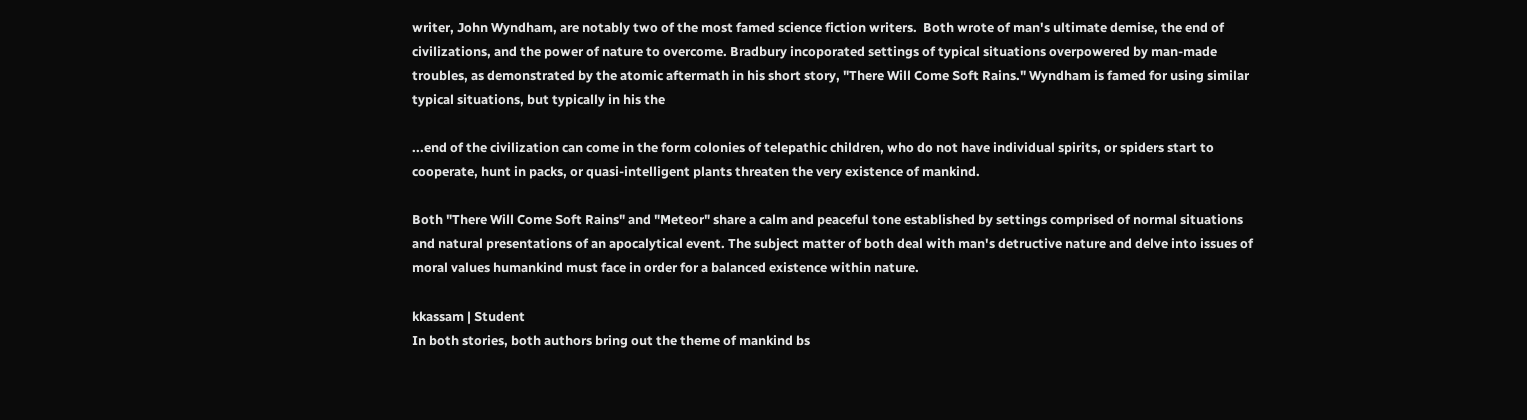writer, John Wyndham, are notably two of the most famed science fiction writers.  Both wrote of man's ultimate demise, the end of civilizations, and the power of nature to overcome. Bradbury incoporated settings of typical situations overpowered by man-made troubles, as demonstrated by the atomic aftermath in his short story, "There Will Come Soft Rains." Wyndham is famed for using similar typical situations, but typically in his the

...end of the civilization can come in the form colonies of telepathic children, who do not have individual spirits, or spiders start to cooperate, hunt in packs, or quasi-intelligent plants threaten the very existence of mankind.

Both "There Will Come Soft Rains" and "Meteor" share a calm and peaceful tone established by settings comprised of normal situations and natural presentations of an apocalytical event. The subject matter of both deal with man's detructive nature and delve into issues of moral values humankind must face in order for a balanced existence within nature.

kkassam | Student
In both stories, both authors bring out the theme of mankind bs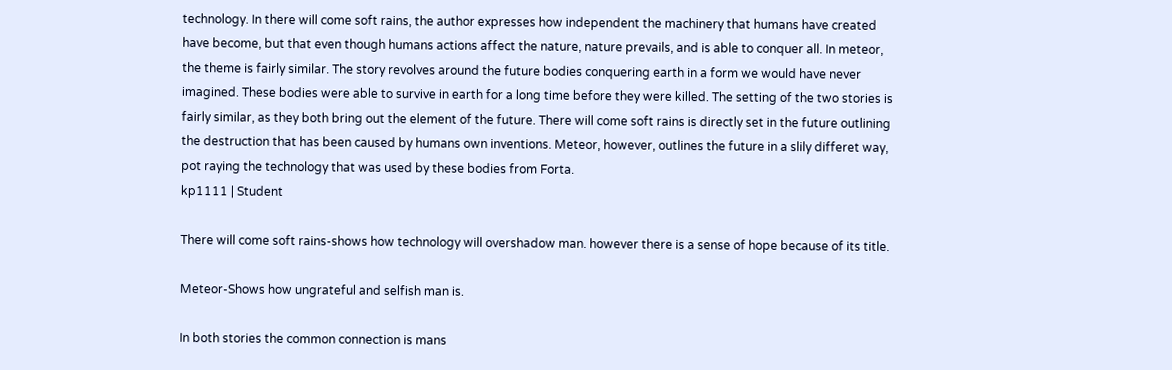technology. In there will come soft rains, the author expresses how independent the machinery that humans have created have become, but that even though humans actions affect the nature, nature prevails, and is able to conquer all. In meteor, the theme is fairly similar. The story revolves around the future bodies conquering earth in a form we would have never imagined. These bodies were able to survive in earth for a long time before they were killed. The setting of the two stories is fairly similar, as they both bring out the element of the future. There will come soft rains is directly set in the future outlining the destruction that has been caused by humans own inventions. Meteor, however, outlines the future in a slily differet way, pot raying the technology that was used by these bodies from Forta.
kp1111 | Student

There will come soft rains-shows how technology will overshadow man. however there is a sense of hope because of its title.

Meteor-Shows how ungrateful and selfish man is.

In both stories the common connection is mans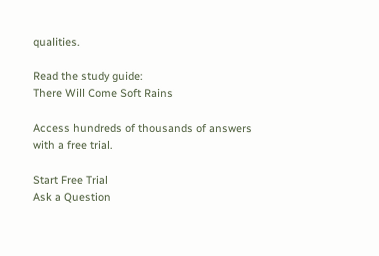qualities.

Read the study guide:
There Will Come Soft Rains

Access hundreds of thousands of answers with a free trial.

Start Free Trial
Ask a Question